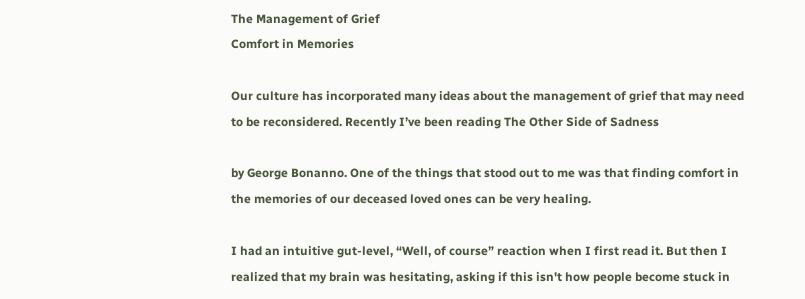The Management of Grief
Comfort in Memories

Our culture has incorporated many ideas about the management of grief that may need to be reconsidered. Recently I’ve been reading The Other Side of Sadness

by George Bonanno. One of the things that stood out to me was that finding comfort in the memories of our deceased loved ones can be very healing.

I had an intuitive gut-level, “Well, of course” reaction when I first read it. But then I realized that my brain was hesitating, asking if this isn't how people become stuck in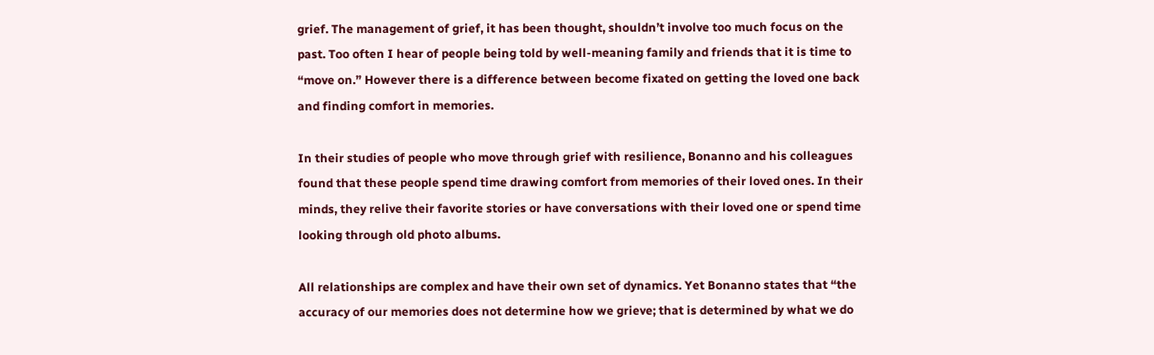grief. The management of grief, it has been thought, shouldn’t involve too much focus on the past. Too often I hear of people being told by well-meaning family and friends that it is time to “move on.” However there is a difference between become fixated on getting the loved one back and finding comfort in memories.

In their studies of people who move through grief with resilience, Bonanno and his colleagues found that these people spend time drawing comfort from memories of their loved ones. In their minds, they relive their favorite stories or have conversations with their loved one or spend time looking through old photo albums.

All relationships are complex and have their own set of dynamics. Yet Bonanno states that “the accuracy of our memories does not determine how we grieve; that is determined by what we do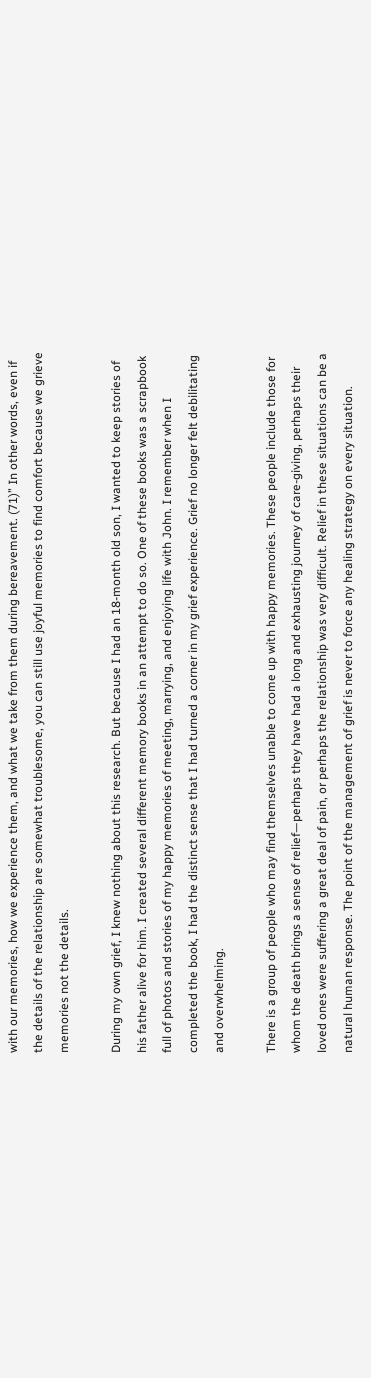with our memories, how we experience them, and what we take from them during bereavement. (71)” In other words, even if the details of the relationship are somewhat troublesome, you can still use joyful memories to find comfort because we grieve memories not the details.

During my own grief, I knew nothing about this research. But because I had an 18-month old son, I wanted to keep stories of his father alive for him. I created several different memory books in an attempt to do so. One of these books was a scrapbook full of photos and stories of my happy memories of meeting, marrying, and enjoying life with John. I remember when I completed the book, I had the distinct sense that I had turned a corner in my grief experience. Grief no longer felt debilitating and overwhelming.

There is a group of people who may find themselves unable to come up with happy memories. These people include those for whom the death brings a sense of relief—perhaps they have had a long and exhausting journey of care-giving, perhaps their loved ones were suffering a great deal of pain, or perhaps the relationship was very difficult. Relief in these situations can be a natural human response. The point of the management of grief is never to force any healing strategy on every situation.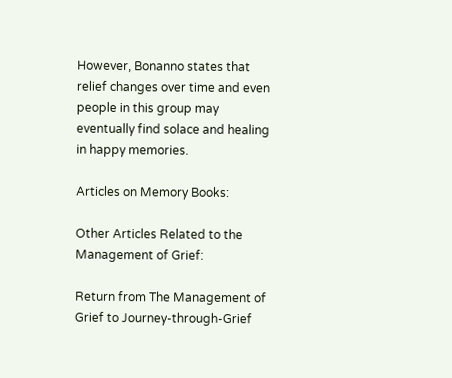However, Bonanno states that relief changes over time and even people in this group may eventually find solace and healing in happy memories.

Articles on Memory Books:

Other Articles Related to the Management of Grief:

Return from The Management of Grief to Journey-through-Grief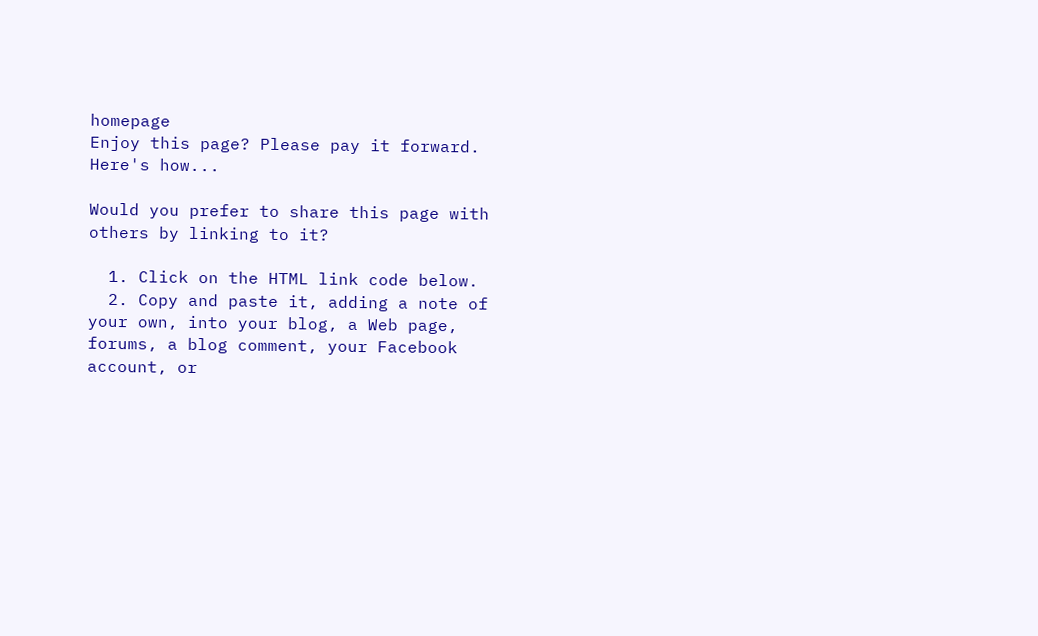homepage
Enjoy this page? Please pay it forward. Here's how...

Would you prefer to share this page with others by linking to it?

  1. Click on the HTML link code below.
  2. Copy and paste it, adding a note of your own, into your blog, a Web page, forums, a blog comment, your Facebook account, or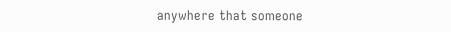anywhere that someone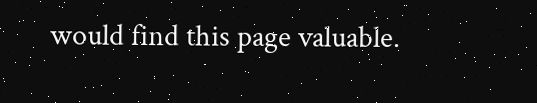would find this page valuable.